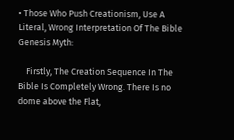• Those Who Push Creationism, Use A Literal, Wrong Interpretation Of The Bible Genesis Myth:

    Firstly, The Creation Sequence In The Bible Is Completely Wrong. There Is no dome above the Flat,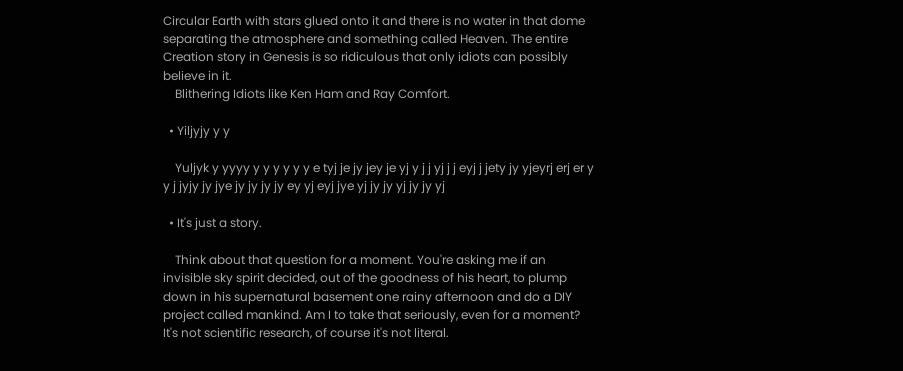Circular Earth with stars glued onto it and there is no water in that dome separating the atmosphere and something called Heaven. The entire Creation story in Genesis is so ridiculous that only idiots can possibly believe in it.
    Blithering Idiots like Ken Ham and Ray Comfort.

  • Yiljyjy y y

    Yuljyk y yyyy y y y y y y e tyj je jy jey je yj y j j yj j j eyj j jety jy yjeyrj erj er y y j jyjy jy jye jy jy jy jy ey yj eyj jye yj jy jy yj jy jy yj

  • It's just a story.

    Think about that question for a moment. You're asking me if an invisible sky spirit decided, out of the goodness of his heart, to plump down in his supernatural basement one rainy afternoon and do a DIY project called mankind. Am I to take that seriously, even for a moment? It's not scientific research, of course it's not literal.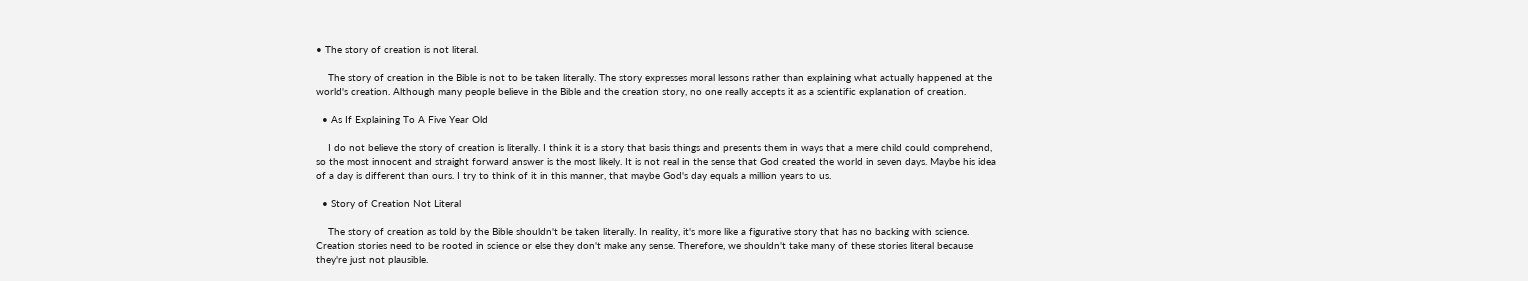• The story of creation is not literal.

    The story of creation in the Bible is not to be taken literally. The story expresses moral lessons rather than explaining what actually happened at the world's creation. Although many people believe in the Bible and the creation story, no one really accepts it as a scientific explanation of creation.

  • As If Explaining To A Five Year Old

    I do not believe the story of creation is literally. I think it is a story that basis things and presents them in ways that a mere child could comprehend, so the most innocent and straight forward answer is the most likely. It is not real in the sense that God created the world in seven days. Maybe his idea of a day is different than ours. I try to think of it in this manner, that maybe God's day equals a million years to us.

  • Story of Creation Not Literal

    The story of creation as told by the Bible shouldn't be taken literally. In reality, it's more like a figurative story that has no backing with science. Creation stories need to be rooted in science or else they don't make any sense. Therefore, we shouldn't take many of these stories literal because they're just not plausible.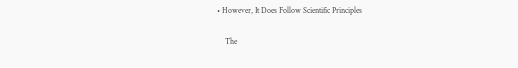• However, It Does Follow Scientific Principles

    The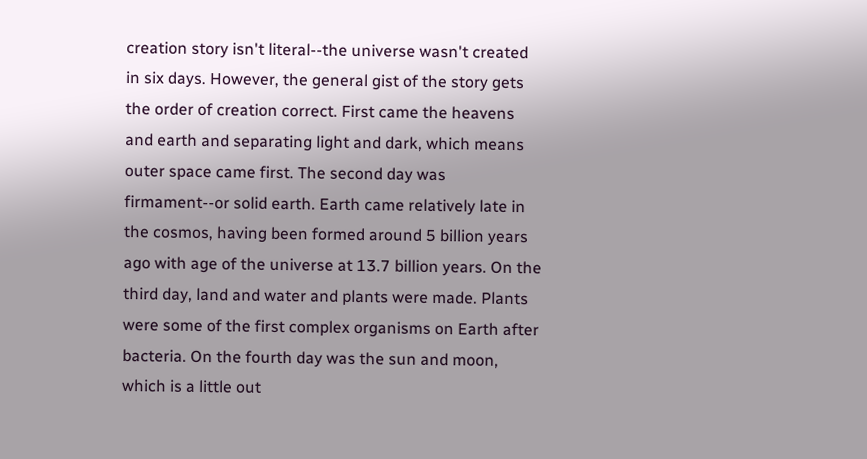creation story isn't literal--the universe wasn't created in six days. However, the general gist of the story gets the order of creation correct. First came the heavens and earth and separating light and dark, which means outer space came first. The second day was firmament--or solid earth. Earth came relatively late in the cosmos, having been formed around 5 billion years ago with age of the universe at 13.7 billion years. On the third day, land and water and plants were made. Plants were some of the first complex organisms on Earth after bacteria. On the fourth day was the sun and moon, which is a little out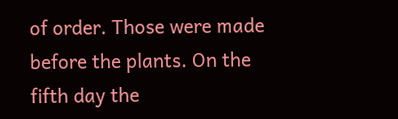of order. Those were made before the plants. On the fifth day the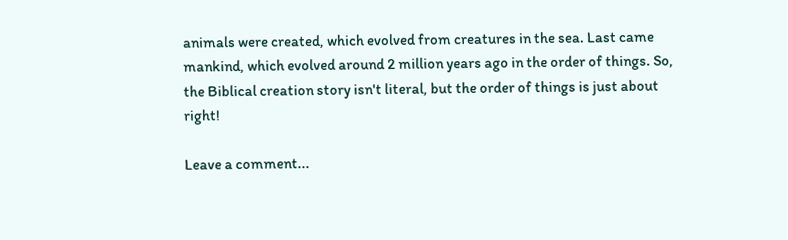animals were created, which evolved from creatures in the sea. Last came mankind, which evolved around 2 million years ago in the order of things. So, the Biblical creation story isn't literal, but the order of things is just about right!

Leave a comment...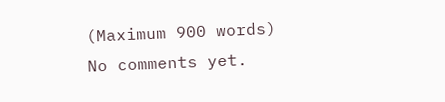(Maximum 900 words)
No comments yet.